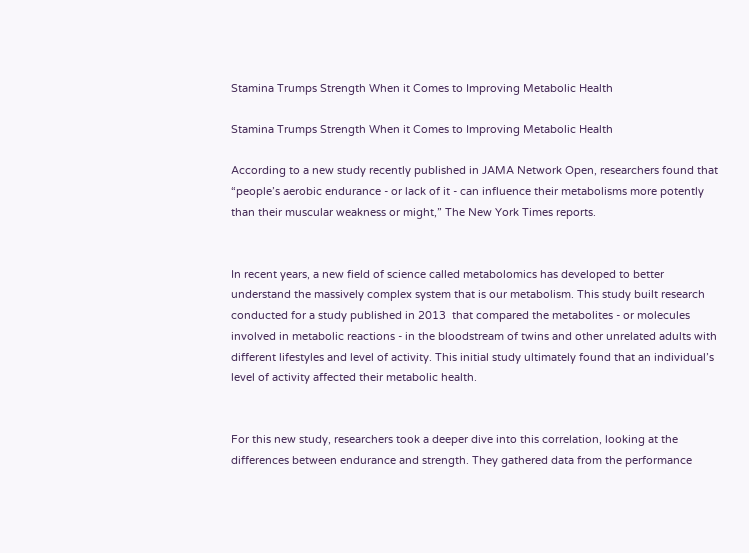Stamina Trumps Strength When it Comes to Improving Metabolic Health

Stamina Trumps Strength When it Comes to Improving Metabolic Health

According to a new study recently published in JAMA Network Open, researchers found that “people’s aerobic endurance - or lack of it - can influence their metabolisms more potently than their muscular weakness or might,” The New York Times reports.


In recent years, a new field of science called metabolomics has developed to better understand the massively complex system that is our metabolism. This study built research conducted for a study published in 2013  that compared the metabolites - or molecules involved in metabolic reactions - in the bloodstream of twins and other unrelated adults with different lifestyles and level of activity. This initial study ultimately found that an individual’s level of activity affected their metabolic health.


For this new study, researchers took a deeper dive into this correlation, looking at the differences between endurance and strength. They gathered data from the performance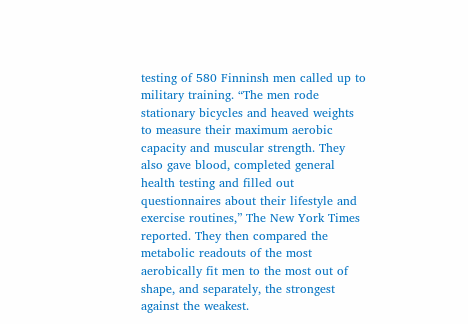testing of 580 Finninsh men called up to military training. “The men rode stationary bicycles and heaved weights to measure their maximum aerobic capacity and muscular strength. They also gave blood, completed general health testing and filled out questionnaires about their lifestyle and exercise routines,” The New York Times reported. They then compared the metabolic readouts of the most aerobically fit men to the most out of shape, and separately, the strongest against the weakest.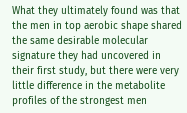What they ultimately found was that the men in top aerobic shape shared the same desirable molecular signature they had uncovered in their first study, but there were very little difference in the metabolite profiles of the strongest men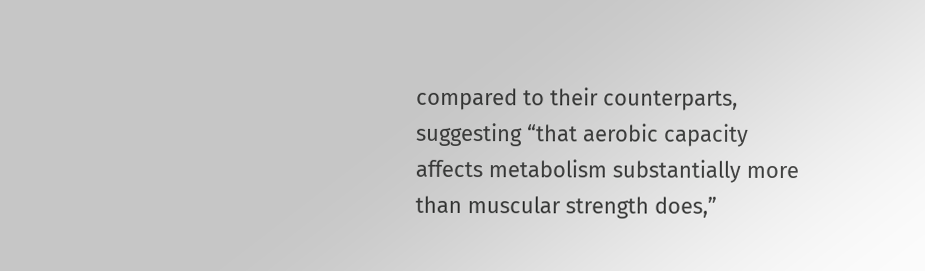compared to their counterparts, suggesting “that aerobic capacity affects metabolism substantially more than muscular strength does,”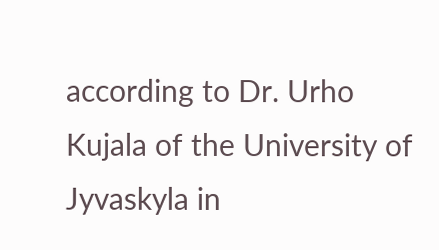according to Dr. Urho Kujala of the University of Jyvaskyla in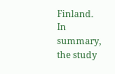Finland. In summary, the study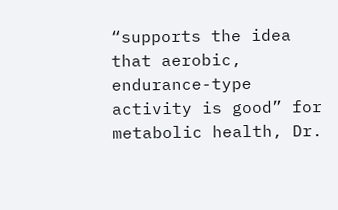“supports the idea that aerobic, endurance-type activity is good” for metabolic health, Dr.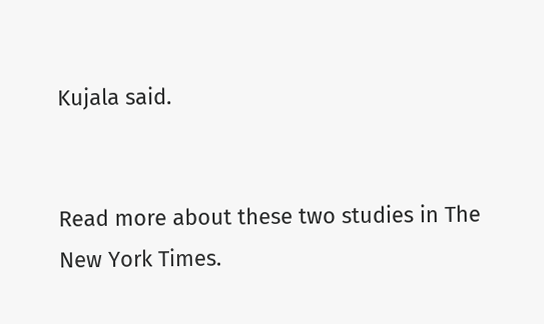Kujala said.


Read more about these two studies in The New York Times.